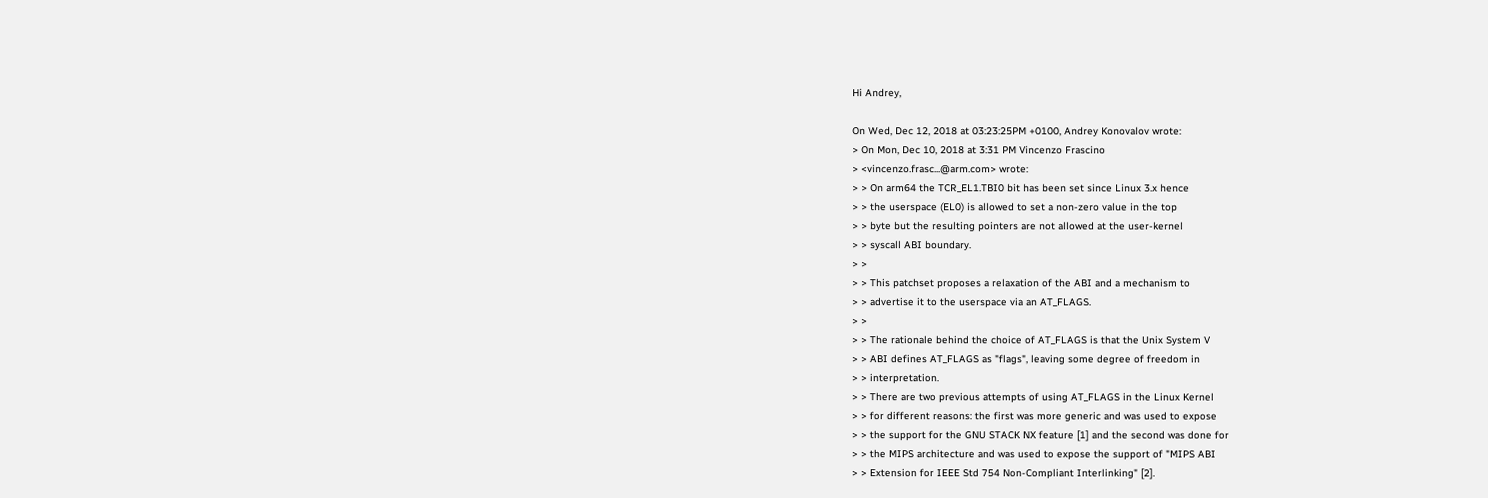Hi Andrey,

On Wed, Dec 12, 2018 at 03:23:25PM +0100, Andrey Konovalov wrote:
> On Mon, Dec 10, 2018 at 3:31 PM Vincenzo Frascino
> <vincenzo.frasc...@arm.com> wrote:
> > On arm64 the TCR_EL1.TBI0 bit has been set since Linux 3.x hence
> > the userspace (EL0) is allowed to set a non-zero value in the top
> > byte but the resulting pointers are not allowed at the user-kernel
> > syscall ABI boundary.
> >
> > This patchset proposes a relaxation of the ABI and a mechanism to
> > advertise it to the userspace via an AT_FLAGS.
> >
> > The rationale behind the choice of AT_FLAGS is that the Unix System V
> > ABI defines AT_FLAGS as "flags", leaving some degree of freedom in
> > interpretation.
> > There are two previous attempts of using AT_FLAGS in the Linux Kernel
> > for different reasons: the first was more generic and was used to expose
> > the support for the GNU STACK NX feature [1] and the second was done for
> > the MIPS architecture and was used to expose the support of "MIPS ABI
> > Extension for IEEE Std 754 Non-Compliant Interlinking" [2].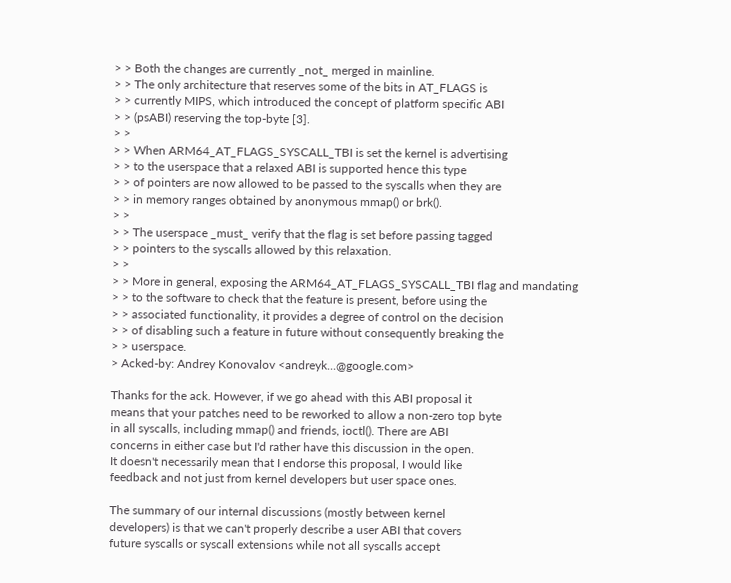> > Both the changes are currently _not_ merged in mainline.
> > The only architecture that reserves some of the bits in AT_FLAGS is
> > currently MIPS, which introduced the concept of platform specific ABI
> > (psABI) reserving the top-byte [3].
> >
> > When ARM64_AT_FLAGS_SYSCALL_TBI is set the kernel is advertising
> > to the userspace that a relaxed ABI is supported hence this type
> > of pointers are now allowed to be passed to the syscalls when they are
> > in memory ranges obtained by anonymous mmap() or brk().
> >
> > The userspace _must_ verify that the flag is set before passing tagged
> > pointers to the syscalls allowed by this relaxation.
> >
> > More in general, exposing the ARM64_AT_FLAGS_SYSCALL_TBI flag and mandating
> > to the software to check that the feature is present, before using the
> > associated functionality, it provides a degree of control on the decision
> > of disabling such a feature in future without consequently breaking the
> > userspace.
> Acked-by: Andrey Konovalov <andreyk...@google.com>

Thanks for the ack. However, if we go ahead with this ABI proposal it
means that your patches need to be reworked to allow a non-zero top byte
in all syscalls, including mmap() and friends, ioctl(). There are ABI
concerns in either case but I'd rather have this discussion in the open.
It doesn't necessarily mean that I endorse this proposal, I would like
feedback and not just from kernel developers but user space ones.

The summary of our internal discussions (mostly between kernel
developers) is that we can't properly describe a user ABI that covers
future syscalls or syscall extensions while not all syscalls accept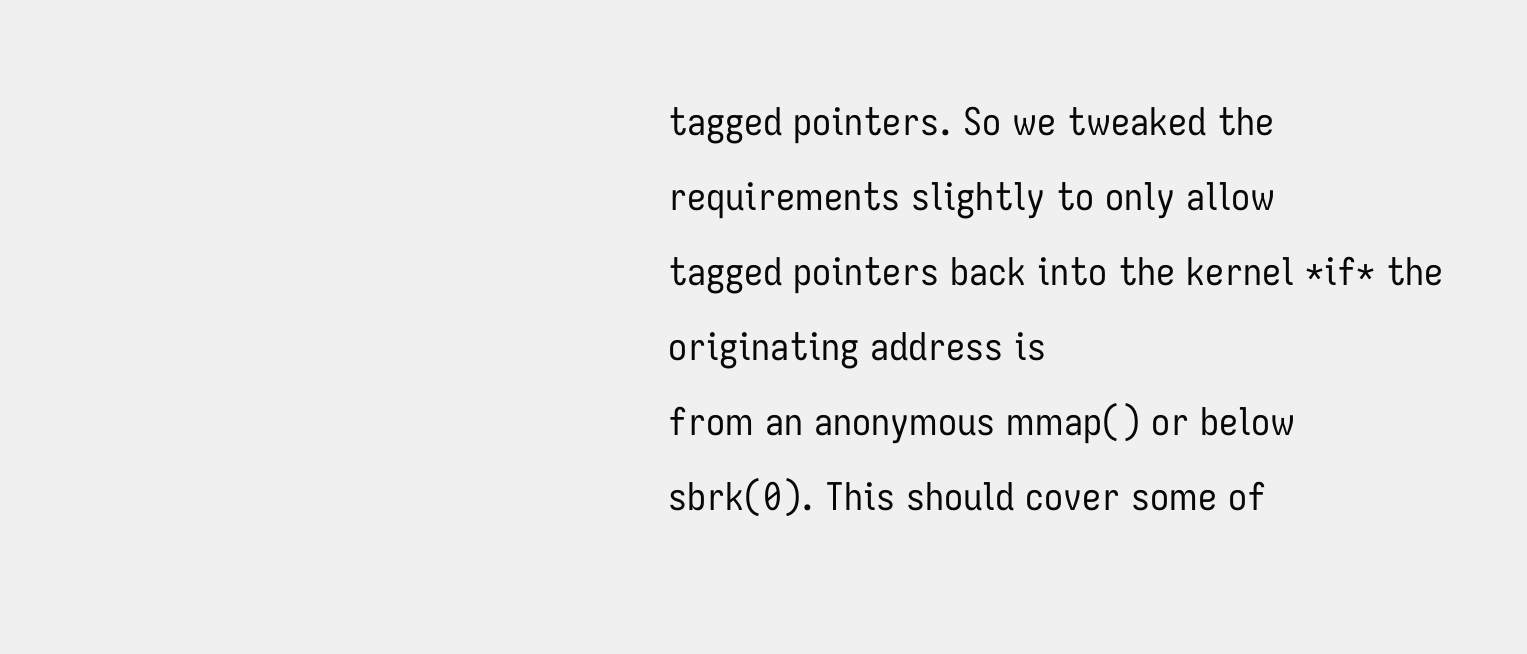tagged pointers. So we tweaked the requirements slightly to only allow
tagged pointers back into the kernel *if* the originating address is
from an anonymous mmap() or below sbrk(0). This should cover some of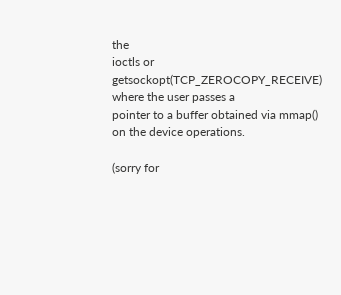the
ioctls or getsockopt(TCP_ZEROCOPY_RECEIVE) where the user passes a
pointer to a buffer obtained via mmap() on the device operations.

(sorry for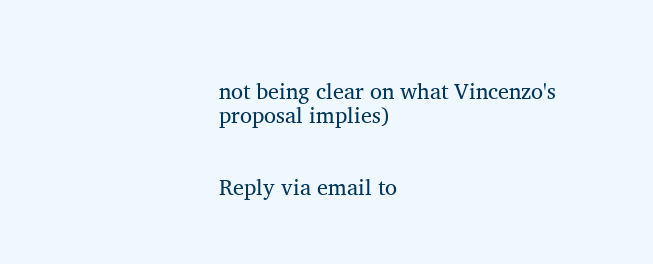not being clear on what Vincenzo's proposal implies)


Reply via email to